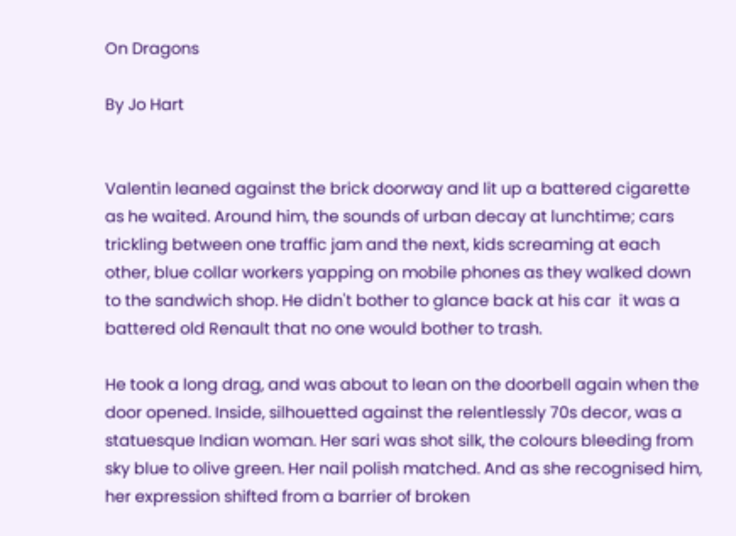On Dragons

By Jo Hart


Valentin leaned against the brick doorway and lit up a battered cigarette as he waited. Around him, the sounds of urban decay at lunchtime; cars trickling between one traffic jam and the next, kids screaming at each other, blue collar workers yapping on mobile phones as they walked down to the sandwich shop. He didn't bother to glance back at his car  it was a battered old Renault that no one would bother to trash.

He took a long drag, and was about to lean on the doorbell again when the door opened. Inside, silhouetted against the relentlessly 70s decor, was a statuesque Indian woman. Her sari was shot silk, the colours bleeding from sky blue to olive green. Her nail polish matched. And as she recognised him, her expression shifted from a barrier of broken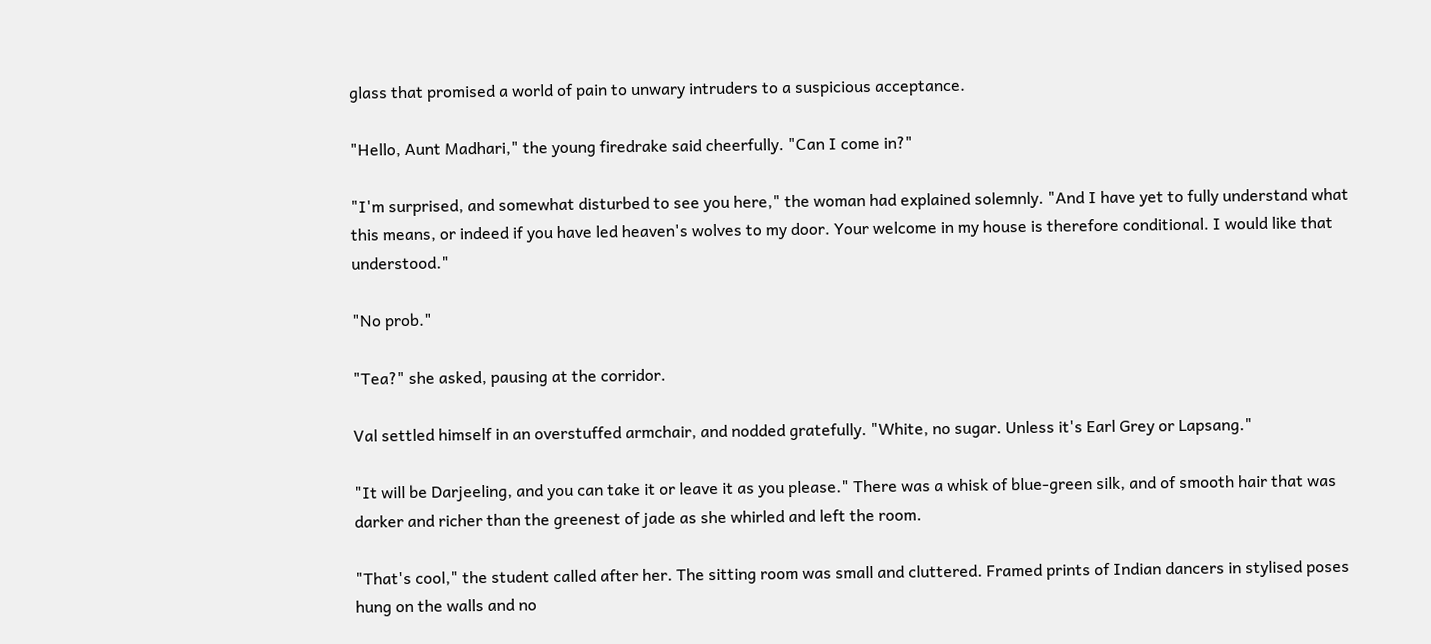glass that promised a world of pain to unwary intruders to a suspicious acceptance.

"Hello, Aunt Madhari," the young firedrake said cheerfully. "Can I come in?"

"I'm surprised, and somewhat disturbed to see you here," the woman had explained solemnly. "And I have yet to fully understand what this means, or indeed if you have led heaven's wolves to my door. Your welcome in my house is therefore conditional. I would like that understood."

"No prob."

"Tea?" she asked, pausing at the corridor.

Val settled himself in an overstuffed armchair, and nodded gratefully. "White, no sugar. Unless it's Earl Grey or Lapsang."

"It will be Darjeeling, and you can take it or leave it as you please." There was a whisk of blue-green silk, and of smooth hair that was darker and richer than the greenest of jade as she whirled and left the room.

"That's cool," the student called after her. The sitting room was small and cluttered. Framed prints of Indian dancers in stylised poses hung on the walls and no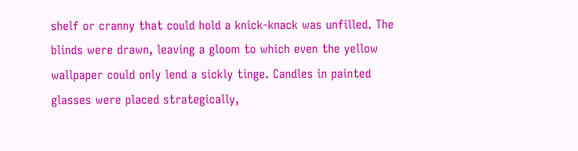shelf or cranny that could hold a knick-knack was unfilled. The blinds were drawn, leaving a gloom to which even the yellow wallpaper could only lend a sickly tinge. Candles in painted glasses were placed strategically,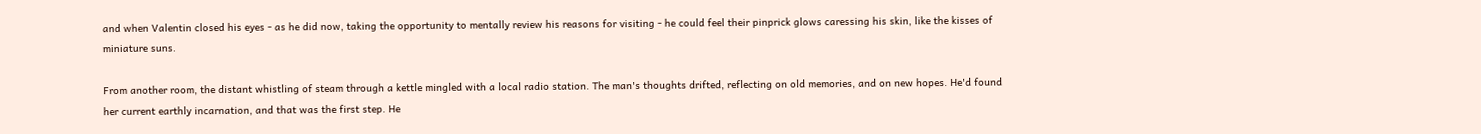and when Valentin closed his eyes - as he did now, taking the opportunity to mentally review his reasons for visiting - he could feel their pinprick glows caressing his skin, like the kisses of miniature suns.

From another room, the distant whistling of steam through a kettle mingled with a local radio station. The man's thoughts drifted, reflecting on old memories, and on new hopes. He'd found her current earthly incarnation, and that was the first step. He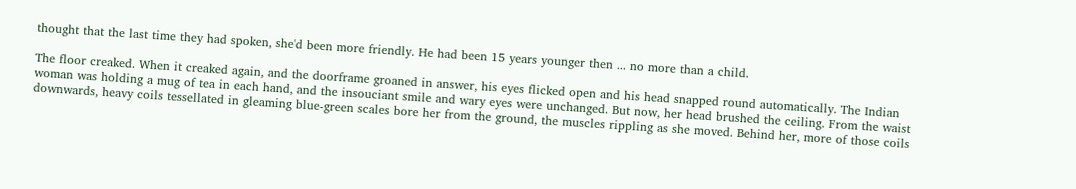thought that the last time they had spoken, she'd been more friendly. He had been 15 years younger then ... no more than a child.

The floor creaked. When it creaked again, and the doorframe groaned in answer, his eyes flicked open and his head snapped round automatically. The Indian woman was holding a mug of tea in each hand, and the insouciant smile and wary eyes were unchanged. But now, her head brushed the ceiling. From the waist downwards, heavy coils tessellated in gleaming blue-green scales bore her from the ground, the muscles rippling as she moved. Behind her, more of those coils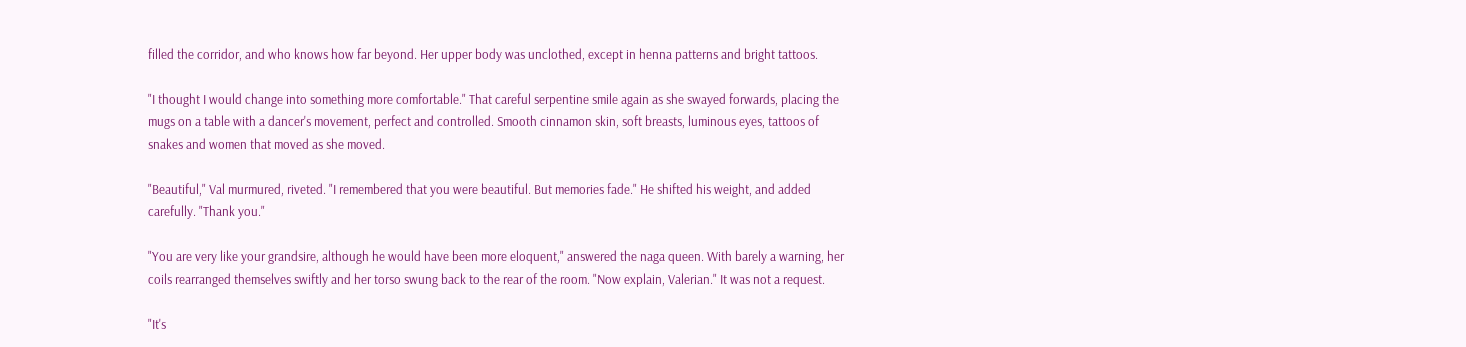filled the corridor, and who knows how far beyond. Her upper body was unclothed, except in henna patterns and bright tattoos.

"I thought I would change into something more comfortable." That careful serpentine smile again as she swayed forwards, placing the mugs on a table with a dancer's movement, perfect and controlled. Smooth cinnamon skin, soft breasts, luminous eyes, tattoos of snakes and women that moved as she moved.

"Beautiful," Val murmured, riveted. "I remembered that you were beautiful. But memories fade." He shifted his weight, and added carefully. "Thank you."

"You are very like your grandsire, although he would have been more eloquent," answered the naga queen. With barely a warning, her coils rearranged themselves swiftly and her torso swung back to the rear of the room. "Now explain, Valerian." It was not a request.

"It's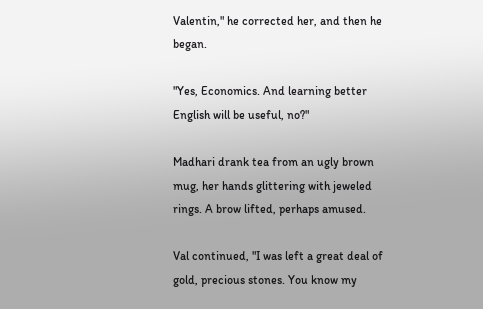Valentin," he corrected her, and then he began.

"Yes, Economics. And learning better English will be useful, no?"

Madhari drank tea from an ugly brown mug, her hands glittering with jeweled rings. A brow lifted, perhaps amused.

Val continued, "I was left a great deal of gold, precious stones. You know my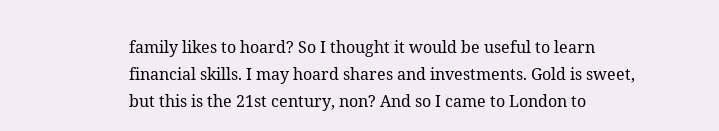family likes to hoard? So I thought it would be useful to learn financial skills. I may hoard shares and investments. Gold is sweet, but this is the 21st century, non? And so I came to London to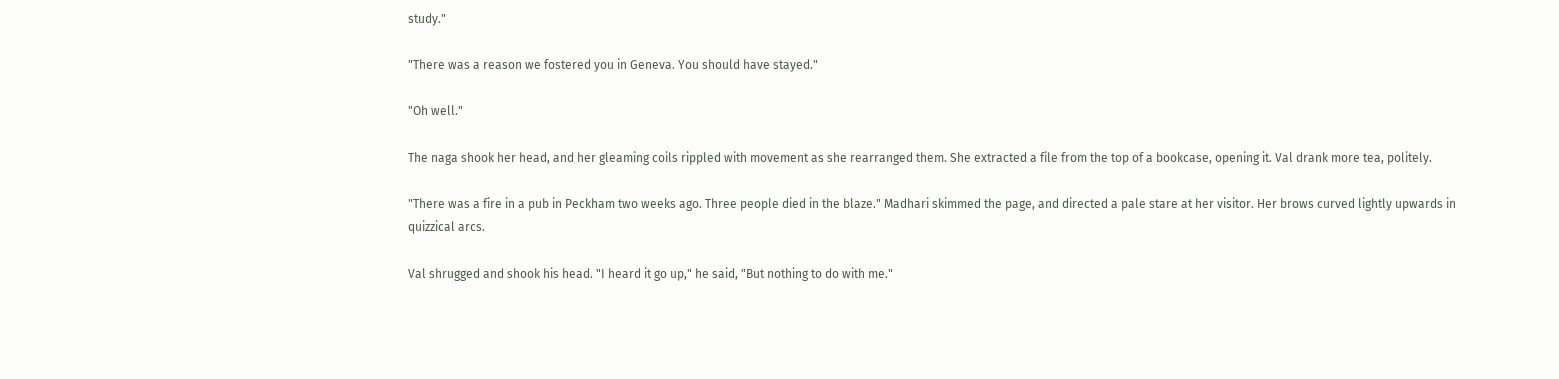study."

"There was a reason we fostered you in Geneva. You should have stayed."

"Oh well."

The naga shook her head, and her gleaming coils rippled with movement as she rearranged them. She extracted a file from the top of a bookcase, opening it. Val drank more tea, politely.

"There was a fire in a pub in Peckham two weeks ago. Three people died in the blaze." Madhari skimmed the page, and directed a pale stare at her visitor. Her brows curved lightly upwards in quizzical arcs.

Val shrugged and shook his head. "I heard it go up," he said, "But nothing to do with me."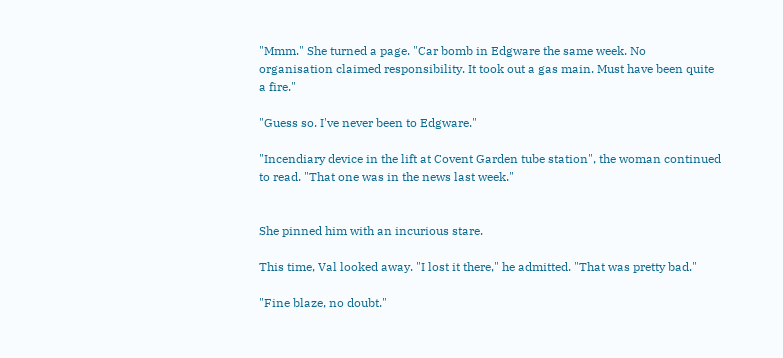"Mmm." She turned a page. "Car bomb in Edgware the same week. No organisation claimed responsibility. It took out a gas main. Must have been quite a fire."

"Guess so. I've never been to Edgware."

"Incendiary device in the lift at Covent Garden tube station", the woman continued to read. "That one was in the news last week."


She pinned him with an incurious stare.

This time, Val looked away. "I lost it there," he admitted. "That was pretty bad."

"Fine blaze, no doubt."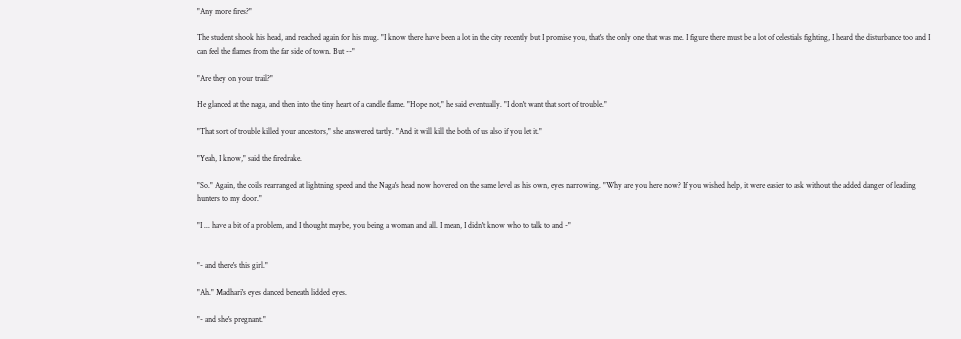"Any more fires?"

The student shook his head, and reached again for his mug. "I know there have been a lot in the city recently but I promise you, that's the only one that was me. I figure there must be a lot of celestials fighting, I heard the disturbance too and I can feel the flames from the far side of town. But --"

"Are they on your trail?"

He glanced at the naga, and then into the tiny heart of a candle flame. "Hope not," he said eventually. "I don't want that sort of trouble."

"That sort of trouble killed your ancestors," she answered tartly. "And it will kill the both of us also if you let it."

"Yeah, I know," said the firedrake.

"So." Again, the coils rearranged at lightning speed and the Naga's head now hovered on the same level as his own, eyes narrowing. "Why are you here now? If you wished help, it were easier to ask without the added danger of leading hunters to my door."

"I ... have a bit of a problem, and I thought maybe, you being a woman and all. I mean, I didn't know who to talk to and -"


"- and there's this girl."

"Ah." Madhari's eyes danced beneath lidded eyes.

"- and she's pregnant."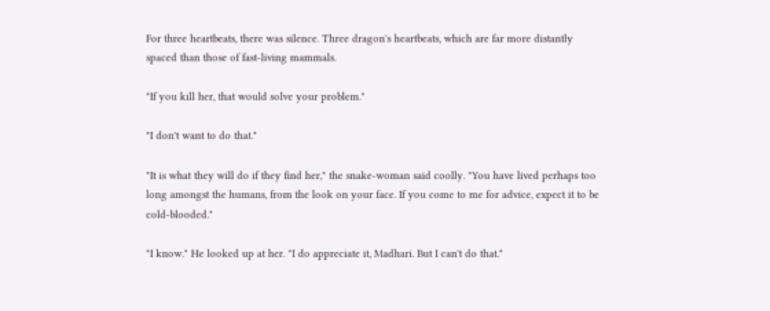For three heartbeats, there was silence. Three dragon's heartbeats, which are far more distantly spaced than those of fast-living mammals.

"If you kill her, that would solve your problem."

"I don't want to do that."

"It is what they will do if they find her," the snake-woman said coolly. "You have lived perhaps too long amongst the humans, from the look on your face. If you come to me for advice, expect it to be cold-blooded."

"I know." He looked up at her. "I do appreciate it, Madhari. But I can't do that."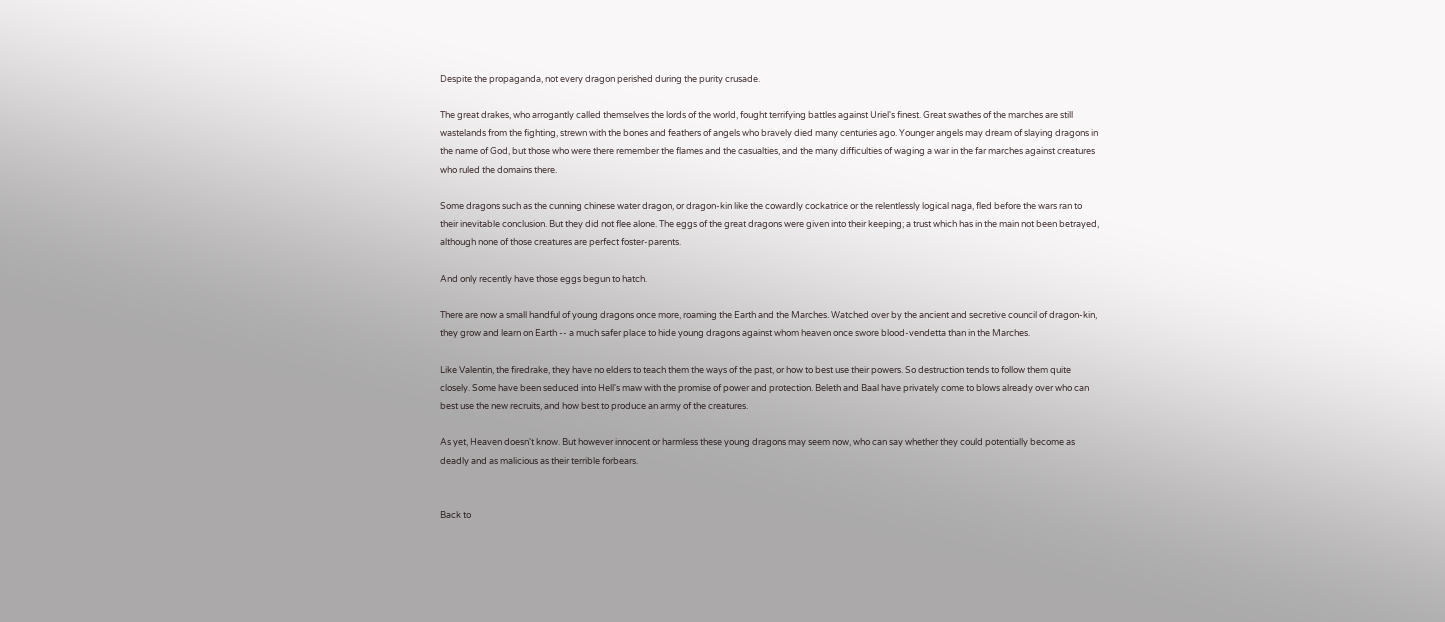Despite the propaganda, not every dragon perished during the purity crusade.

The great drakes, who arrogantly called themselves the lords of the world, fought terrifying battles against Uriel's finest. Great swathes of the marches are still wastelands from the fighting, strewn with the bones and feathers of angels who bravely died many centuries ago. Younger angels may dream of slaying dragons in the name of God, but those who were there remember the flames and the casualties, and the many difficulties of waging a war in the far marches against creatures who ruled the domains there.

Some dragons such as the cunning chinese water dragon, or dragon-kin like the cowardly cockatrice or the relentlessly logical naga, fled before the wars ran to their inevitable conclusion. But they did not flee alone. The eggs of the great dragons were given into their keeping; a trust which has in the main not been betrayed, although none of those creatures are perfect foster-parents.

And only recently have those eggs begun to hatch.

There are now a small handful of young dragons once more, roaming the Earth and the Marches. Watched over by the ancient and secretive council of dragon-kin, they grow and learn on Earth -- a much safer place to hide young dragons against whom heaven once swore blood-vendetta than in the Marches.

Like Valentin, the firedrake, they have no elders to teach them the ways of the past, or how to best use their powers. So destruction tends to follow them quite closely. Some have been seduced into Hell's maw with the promise of power and protection. Beleth and Baal have privately come to blows already over who can best use the new recruits, and how best to produce an army of the creatures.

As yet, Heaven doesn't know. But however innocent or harmless these young dragons may seem now, who can say whether they could potentially become as deadly and as malicious as their terrible forbears.


Back to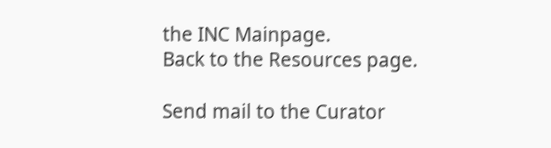the INC Mainpage.
Back to the Resources page.

Send mail to the Curator